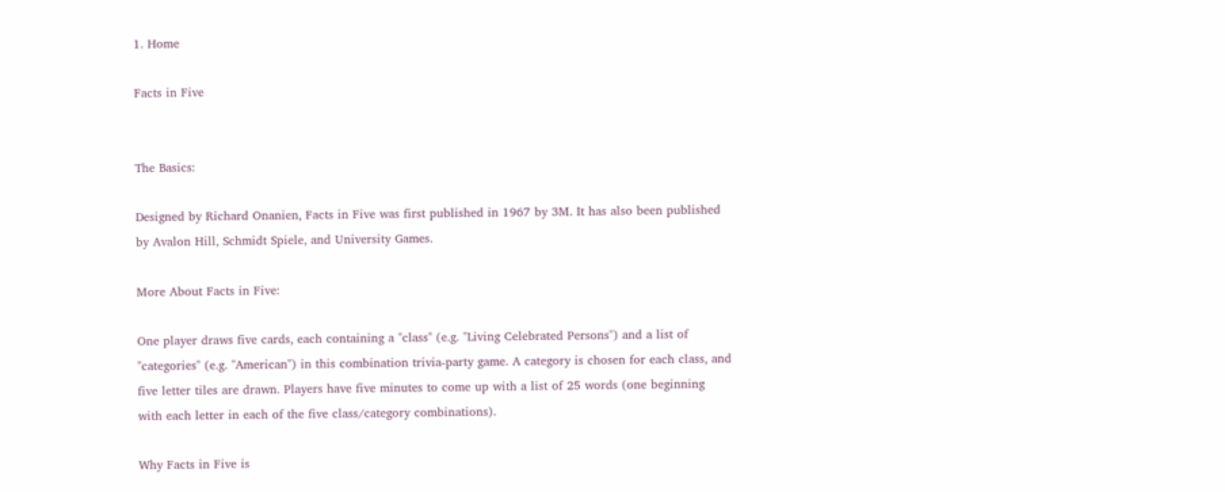1. Home

Facts in Five


The Basics:

Designed by Richard Onanien, Facts in Five was first published in 1967 by 3M. It has also been published by Avalon Hill, Schmidt Spiele, and University Games.

More About Facts in Five:

One player draws five cards, each containing a "class" (e.g. "Living Celebrated Persons") and a list of "categories" (e.g. "American") in this combination trivia-party game. A category is chosen for each class, and five letter tiles are drawn. Players have five minutes to come up with a list of 25 words (one beginning with each letter in each of the five class/category combinations).

Why Facts in Five is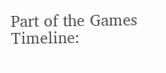Part of the Games Timeline: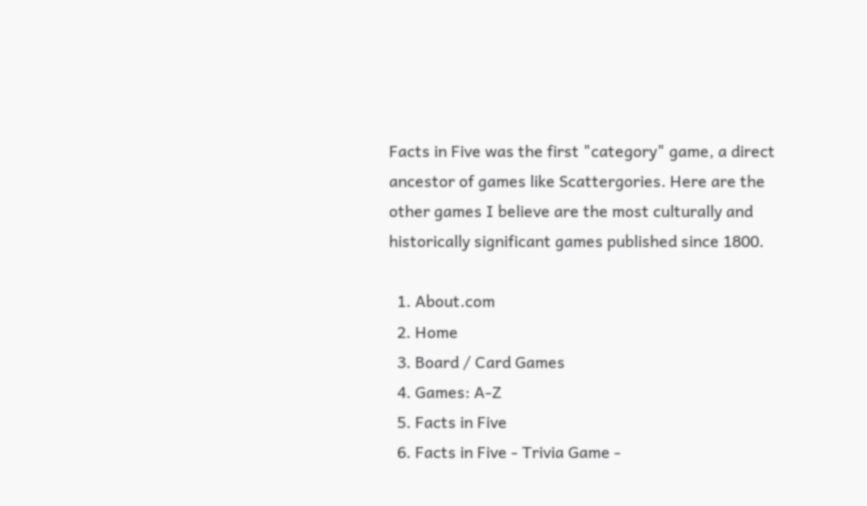Facts in Five was the first "category" game, a direct ancestor of games like Scattergories. Here are the other games I believe are the most culturally and historically significant games published since 1800.

  1. About.com
  2. Home
  3. Board / Card Games
  4. Games: A-Z
  5. Facts in Five
  6. Facts in Five - Trivia Game -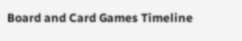Board and Card Games Timeline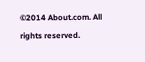©2014 About.com. All rights reserved.